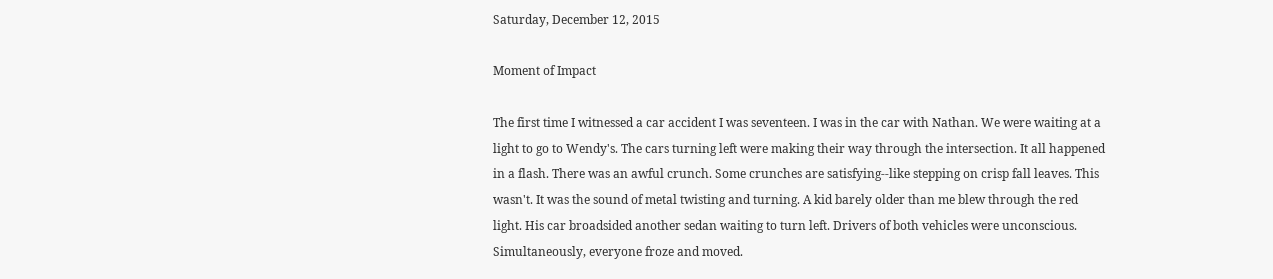Saturday, December 12, 2015

Moment of Impact

The first time I witnessed a car accident I was seventeen. I was in the car with Nathan. We were waiting at a light to go to Wendy's. The cars turning left were making their way through the intersection. It all happened in a flash. There was an awful crunch. Some crunches are satisfying--like stepping on crisp fall leaves. This wasn't. It was the sound of metal twisting and turning. A kid barely older than me blew through the red light. His car broadsided another sedan waiting to turn left. Drivers of both vehicles were unconscious. Simultaneously, everyone froze and moved.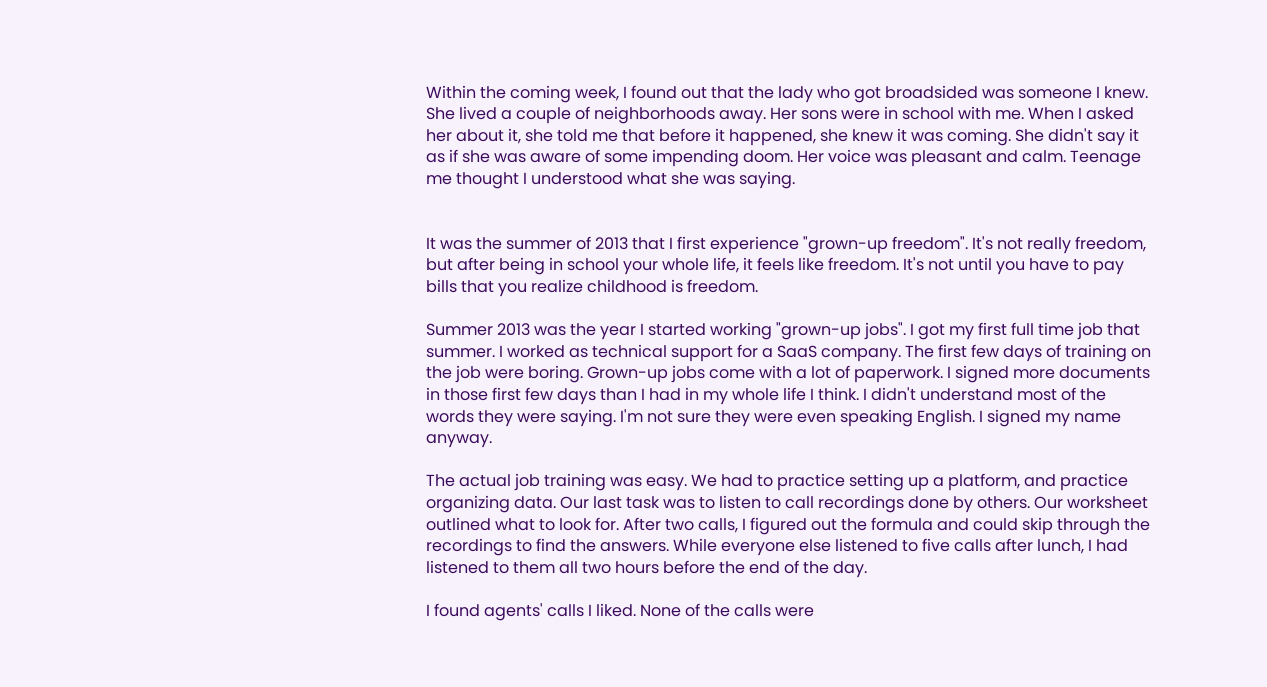Within the coming week, I found out that the lady who got broadsided was someone I knew. She lived a couple of neighborhoods away. Her sons were in school with me. When I asked her about it, she told me that before it happened, she knew it was coming. She didn't say it as if she was aware of some impending doom. Her voice was pleasant and calm. Teenage me thought I understood what she was saying.


It was the summer of 2013 that I first experience "grown-up freedom". It's not really freedom, but after being in school your whole life, it feels like freedom. It's not until you have to pay bills that you realize childhood is freedom.

Summer 2013 was the year I started working "grown-up jobs". I got my first full time job that summer. I worked as technical support for a SaaS company. The first few days of training on the job were boring. Grown-up jobs come with a lot of paperwork. I signed more documents in those first few days than I had in my whole life I think. I didn't understand most of the words they were saying. I'm not sure they were even speaking English. I signed my name anyway.

The actual job training was easy. We had to practice setting up a platform, and practice organizing data. Our last task was to listen to call recordings done by others. Our worksheet outlined what to look for. After two calls, I figured out the formula and could skip through the recordings to find the answers. While everyone else listened to five calls after lunch, I had listened to them all two hours before the end of the day.

I found agents' calls I liked. None of the calls were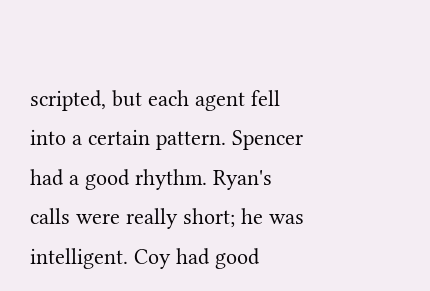scripted, but each agent fell into a certain pattern. Spencer had a good rhythm. Ryan's calls were really short; he was intelligent. Coy had good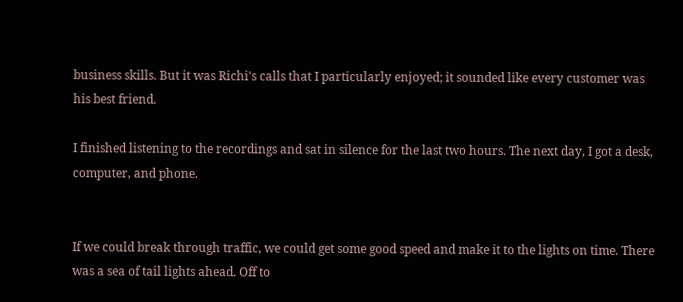business skills. But it was Richi's calls that I particularly enjoyed; it sounded like every customer was his best friend.

I finished listening to the recordings and sat in silence for the last two hours. The next day, I got a desk, computer, and phone.


If we could break through traffic, we could get some good speed and make it to the lights on time. There was a sea of tail lights ahead. Off to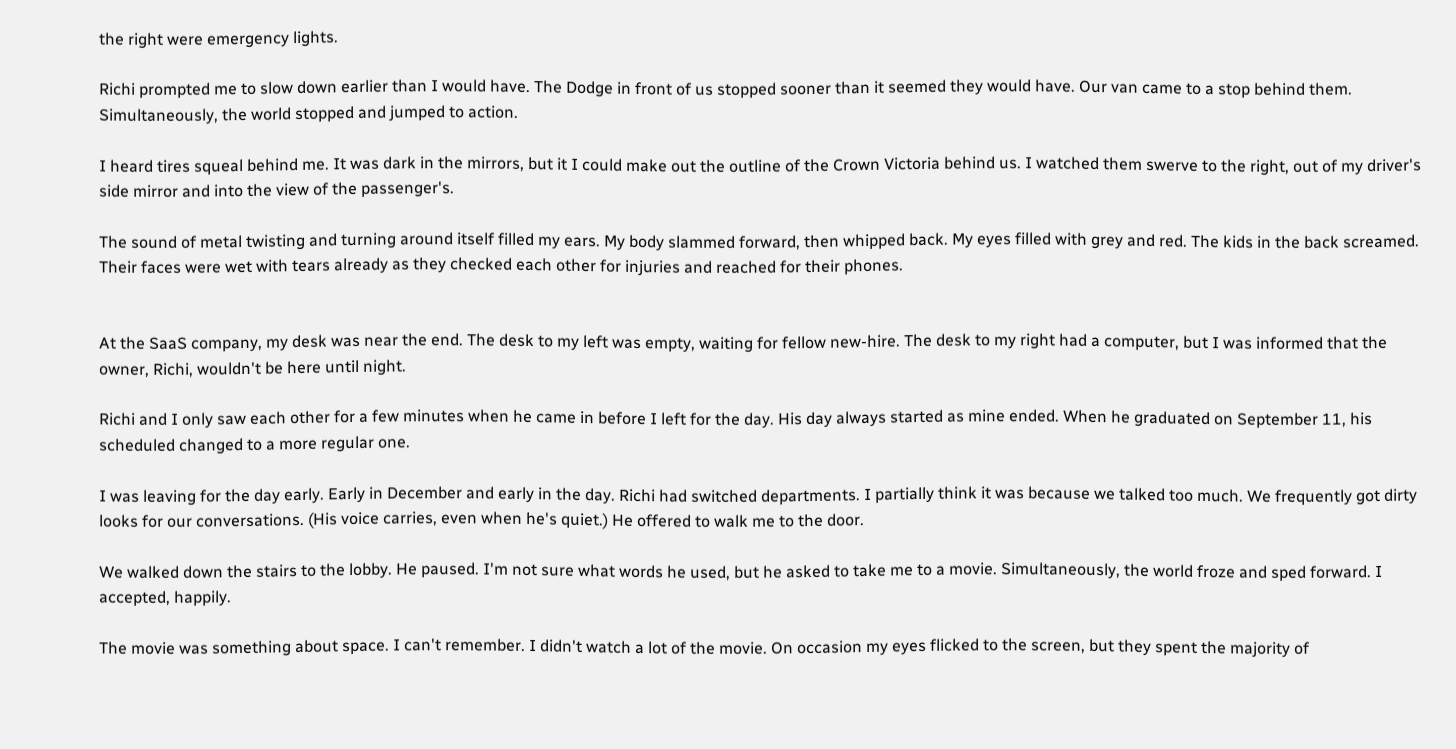the right were emergency lights.

Richi prompted me to slow down earlier than I would have. The Dodge in front of us stopped sooner than it seemed they would have. Our van came to a stop behind them. Simultaneously, the world stopped and jumped to action.

I heard tires squeal behind me. It was dark in the mirrors, but it I could make out the outline of the Crown Victoria behind us. I watched them swerve to the right, out of my driver's side mirror and into the view of the passenger's.

The sound of metal twisting and turning around itself filled my ears. My body slammed forward, then whipped back. My eyes filled with grey and red. The kids in the back screamed. Their faces were wet with tears already as they checked each other for injuries and reached for their phones.


At the SaaS company, my desk was near the end. The desk to my left was empty, waiting for fellow new-hire. The desk to my right had a computer, but I was informed that the owner, Richi, wouldn't be here until night.

Richi and I only saw each other for a few minutes when he came in before I left for the day. His day always started as mine ended. When he graduated on September 11, his scheduled changed to a more regular one.

I was leaving for the day early. Early in December and early in the day. Richi had switched departments. I partially think it was because we talked too much. We frequently got dirty looks for our conversations. (His voice carries, even when he's quiet.) He offered to walk me to the door.

We walked down the stairs to the lobby. He paused. I'm not sure what words he used, but he asked to take me to a movie. Simultaneously, the world froze and sped forward. I accepted, happily.

The movie was something about space. I can't remember. I didn't watch a lot of the movie. On occasion my eyes flicked to the screen, but they spent the majority of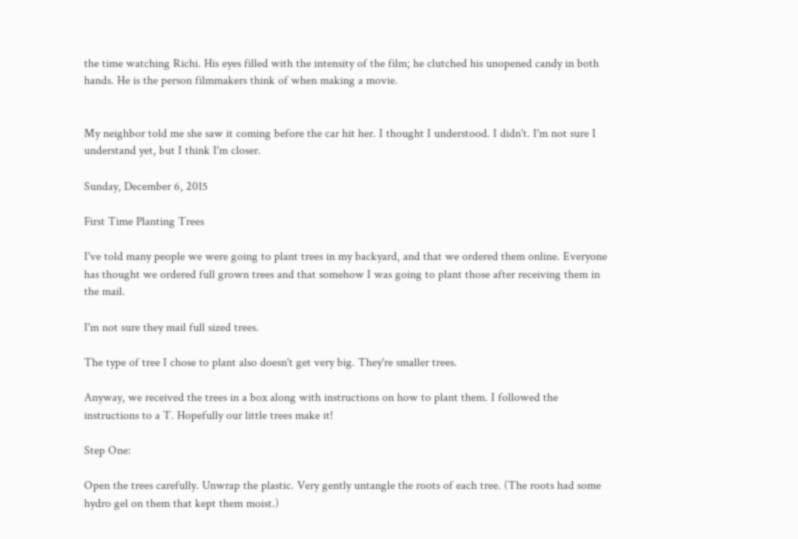the time watching Richi. His eyes filled with the intensity of the film; he clutched his unopened candy in both hands. He is the person filmmakers think of when making a movie.


My neighbor told me she saw it coming before the car hit her. I thought I understood. I didn't. I'm not sure I understand yet, but I think I'm closer.

Sunday, December 6, 2015

First Time Planting Trees

I've told many people we were going to plant trees in my backyard, and that we ordered them online. Everyone has thought we ordered full grown trees and that somehow I was going to plant those after receiving them in the mail.

I'm not sure they mail full sized trees.

The type of tree I chose to plant also doesn't get very big. They're smaller trees.

Anyway, we received the trees in a box along with instructions on how to plant them. I followed the instructions to a T. Hopefully our little trees make it!

Step One:

Open the trees carefully. Unwrap the plastic. Very gently untangle the roots of each tree. (The roots had some hydro gel on them that kept them moist.)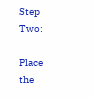Step Two:

Place the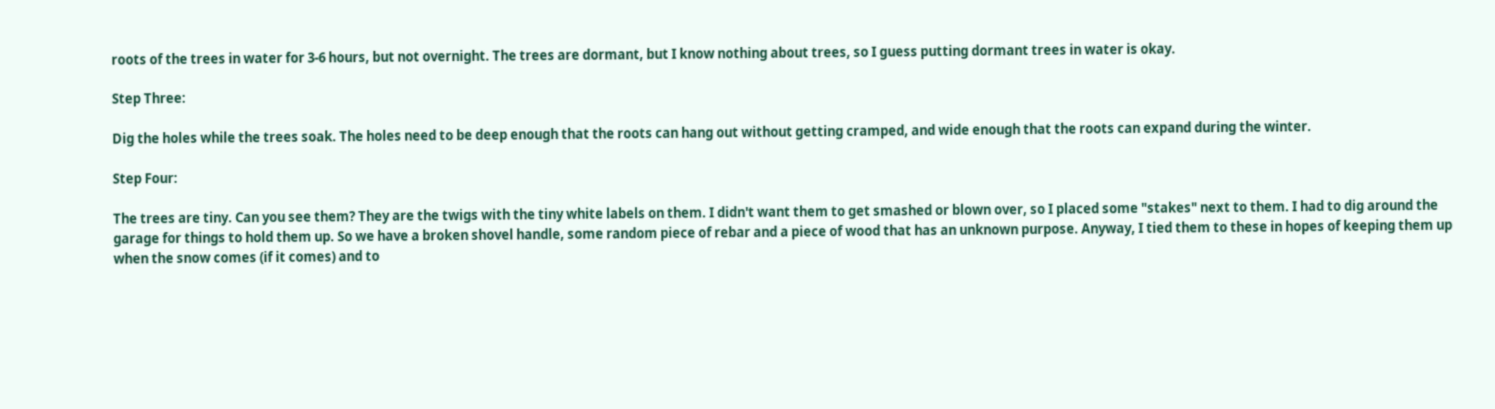roots of the trees in water for 3-6 hours, but not overnight. The trees are dormant, but I know nothing about trees, so I guess putting dormant trees in water is okay.

Step Three:

Dig the holes while the trees soak. The holes need to be deep enough that the roots can hang out without getting cramped, and wide enough that the roots can expand during the winter.

Step Four:

The trees are tiny. Can you see them? They are the twigs with the tiny white labels on them. I didn't want them to get smashed or blown over, so I placed some "stakes" next to them. I had to dig around the garage for things to hold them up. So we have a broken shovel handle, some random piece of rebar and a piece of wood that has an unknown purpose. Anyway, I tied them to these in hopes of keeping them up when the snow comes (if it comes) and to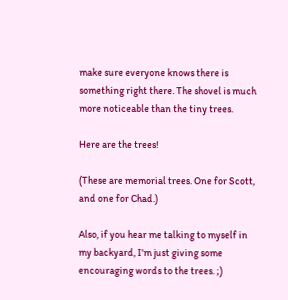make sure everyone knows there is something right there. The shovel is much more noticeable than the tiny trees.

Here are the trees!

(These are memorial trees. One for Scott, and one for Chad.)

Also, if you hear me talking to myself in my backyard, I'm just giving some encouraging words to the trees. ;)